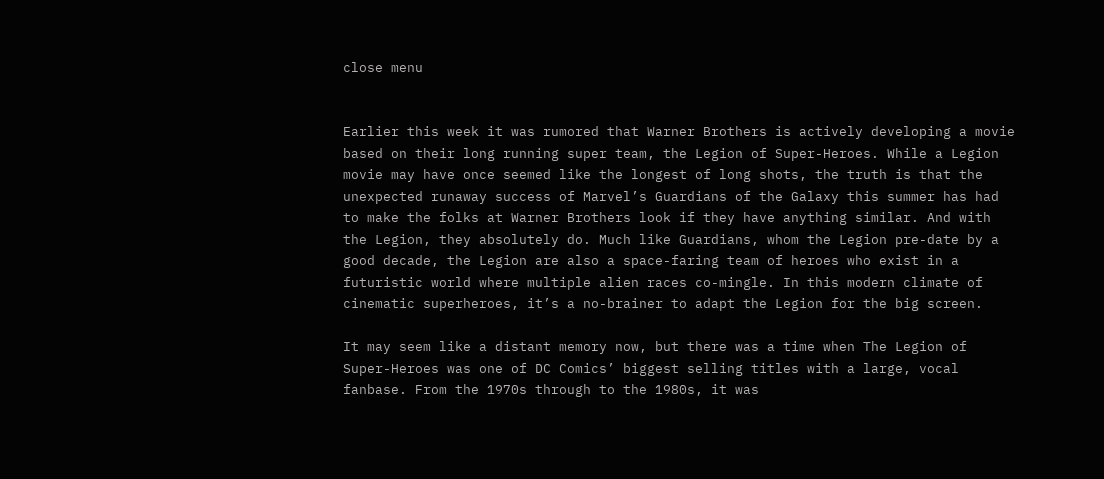close menu


Earlier this week it was rumored that Warner Brothers is actively developing a movie based on their long running super team, the Legion of Super-Heroes. While a Legion movie may have once seemed like the longest of long shots, the truth is that the unexpected runaway success of Marvel’s Guardians of the Galaxy this summer has had to make the folks at Warner Brothers look if they have anything similar. And with the Legion, they absolutely do. Much like Guardians, whom the Legion pre-date by a good decade, the Legion are also a space-faring team of heroes who exist in a futuristic world where multiple alien races co-mingle. In this modern climate of cinematic superheroes, it’s a no-brainer to adapt the Legion for the big screen.

It may seem like a distant memory now, but there was a time when The Legion of Super-Heroes was one of DC Comics’ biggest selling titles with a large, vocal fanbase. From the 1970s through to the 1980s, it was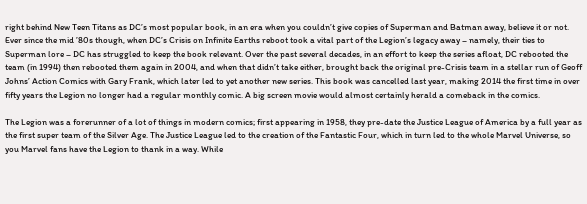right behind New Teen Titans as DC’s most popular book, in an era when you couldn’t give copies of Superman and Batman away, believe it or not. Ever since the mid ’80s though, when DC’s Crisis on Infinite Earths reboot took a vital part of the Legion’s legacy away – namely, their ties to Superman lore – DC has struggled to keep the book relevant. Over the past several decades, in an effort to keep the series afloat, DC rebooted the team (in 1994) then rebooted them again in 2004, and when that didn’t take either, brought back the original pre-Crisis team in a stellar run of Geoff Johns’ Action Comics with Gary Frank, which later led to yet another new series. This book was cancelled last year, making 2014 the first time in over fifty years the Legion no longer had a regular monthly comic. A big screen movie would almost certainly herald a comeback in the comics.

The Legion was a forerunner of a lot of things in modern comics; first appearing in 1958, they pre-date the Justice League of America by a full year as the first super team of the Silver Age. The Justice League led to the creation of the Fantastic Four, which in turn led to the whole Marvel Universe, so you Marvel fans have the Legion to thank in a way. While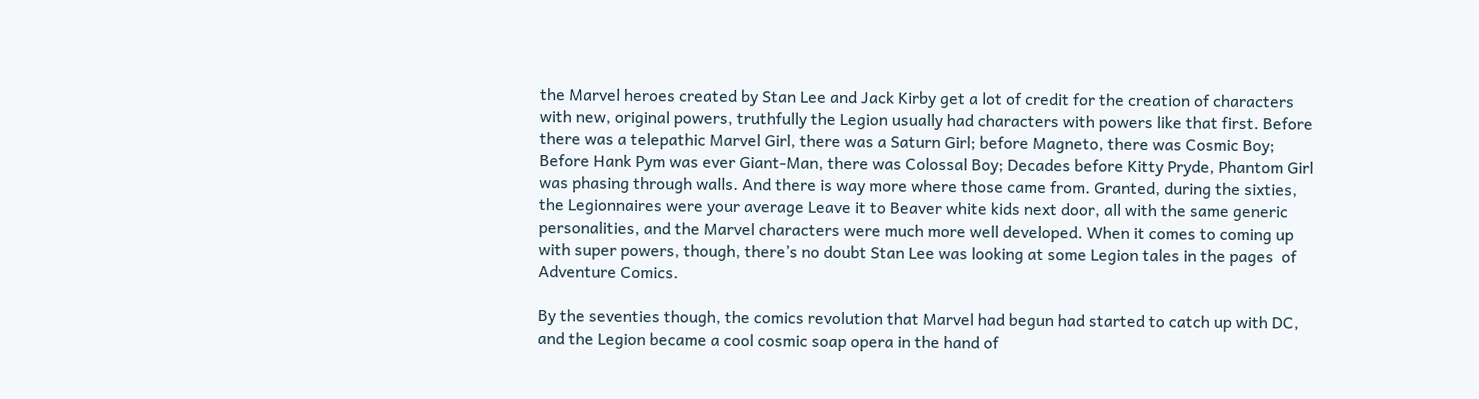the Marvel heroes created by Stan Lee and Jack Kirby get a lot of credit for the creation of characters with new, original powers, truthfully the Legion usually had characters with powers like that first. Before there was a telepathic Marvel Girl, there was a Saturn Girl; before Magneto, there was Cosmic Boy; Before Hank Pym was ever Giant-Man, there was Colossal Boy; Decades before Kitty Pryde, Phantom Girl was phasing through walls. And there is way more where those came from. Granted, during the sixties, the Legionnaires were your average Leave it to Beaver white kids next door, all with the same generic personalities, and the Marvel characters were much more well developed. When it comes to coming up with super powers, though, there’s no doubt Stan Lee was looking at some Legion tales in the pages  of Adventure Comics.

By the seventies though, the comics revolution that Marvel had begun had started to catch up with DC, and the Legion became a cool cosmic soap opera in the hand of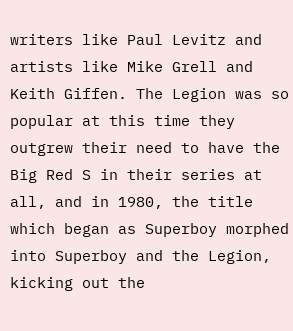writers like Paul Levitz and artists like Mike Grell and Keith Giffen. The Legion was so popular at this time they outgrew their need to have the Big Red S in their series at all, and in 1980, the title which began as Superboy morphed into Superboy and the Legion, kicking out the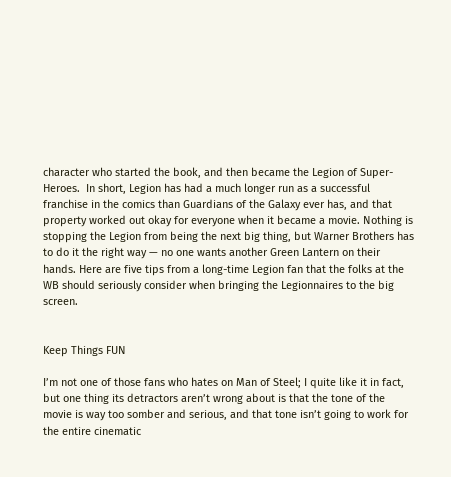character who started the book, and then became the Legion of Super-Heroes.  In short, Legion has had a much longer run as a successful franchise in the comics than Guardians of the Galaxy ever has, and that property worked out okay for everyone when it became a movie. Nothing is stopping the Legion from being the next big thing, but Warner Brothers has to do it the right way — no one wants another Green Lantern on their hands. Here are five tips from a long-time Legion fan that the folks at the WB should seriously consider when bringing the Legionnaires to the big screen.


Keep Things FUN

I’m not one of those fans who hates on Man of Steel; I quite like it in fact, but one thing its detractors aren’t wrong about is that the tone of the movie is way too somber and serious, and that tone isn’t going to work for the entire cinematic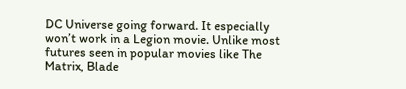DC Universe going forward. It especially won’t work in a Legion movie. Unlike most futures seen in popular movies like The Matrix, Blade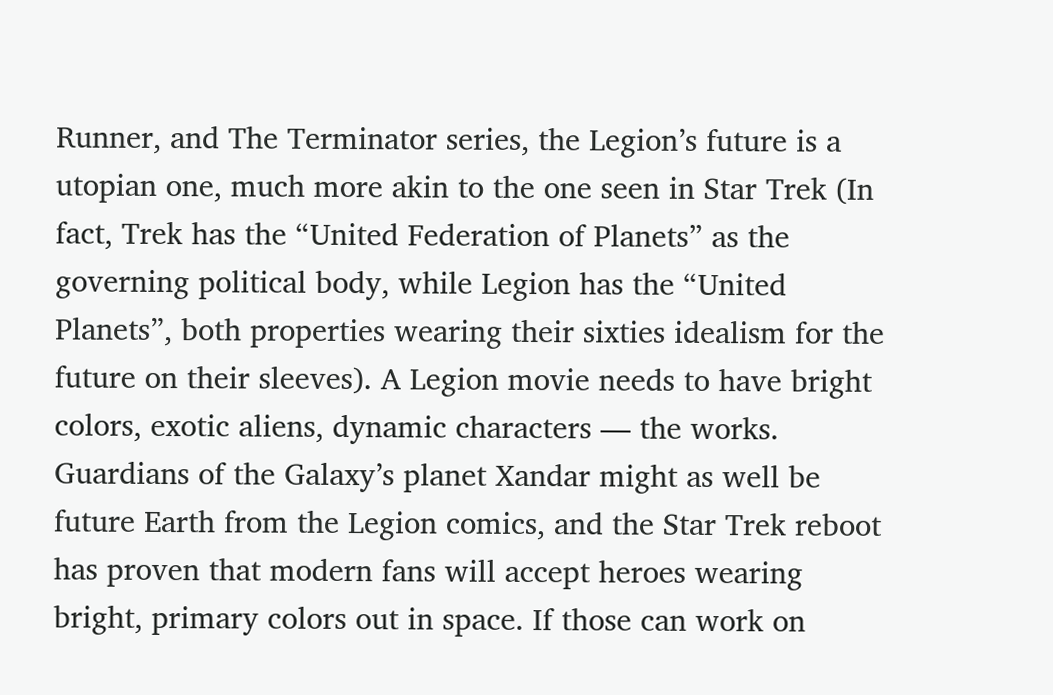Runner, and The Terminator series, the Legion’s future is a utopian one, much more akin to the one seen in Star Trek (In fact, Trek has the “United Federation of Planets” as the governing political body, while Legion has the “United Planets”, both properties wearing their sixties idealism for the future on their sleeves). A Legion movie needs to have bright colors, exotic aliens, dynamic characters — the works. Guardians of the Galaxy’s planet Xandar might as well be future Earth from the Legion comics, and the Star Trek reboot has proven that modern fans will accept heroes wearing bright, primary colors out in space. If those can work on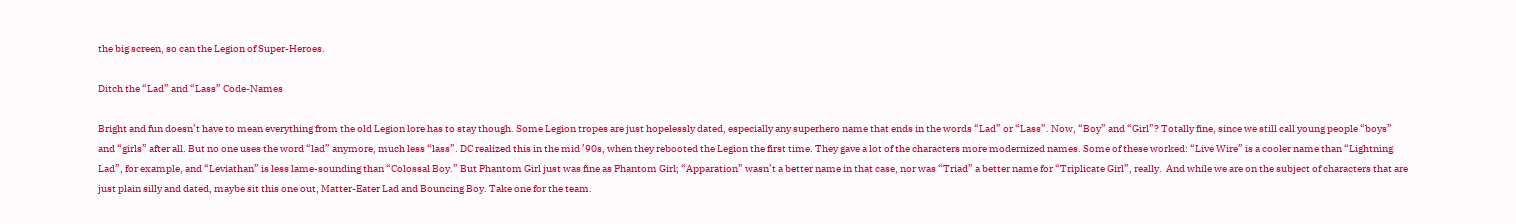the big screen, so can the Legion of Super-Heroes.

Ditch the “Lad” and “Lass” Code-Names

Bright and fun doesn’t have to mean everything from the old Legion lore has to stay though. Some Legion tropes are just hopelessly dated, especially any superhero name that ends in the words “Lad” or “Lass”. Now, “Boy” and “Girl”? Totally fine, since we still call young people “boys” and “girls” after all. But no one uses the word “lad” anymore, much less “lass”. DC realized this in the mid ’90s, when they rebooted the Legion the first time. They gave a lot of the characters more modernized names. Some of these worked: “Live Wire” is a cooler name than “Lightning Lad”, for example, and “Leviathan” is less lame-sounding than “Colossal Boy.” But Phantom Girl just was fine as Phantom Girl; “Apparation” wasn’t a better name in that case, nor was “Triad” a better name for “Triplicate Girl”, really.  And while we are on the subject of characters that are just plain silly and dated, maybe sit this one out, Matter-Eater Lad and Bouncing Boy. Take one for the team.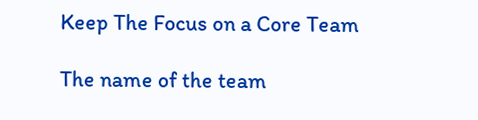Keep The Focus on a Core Team

The name of the team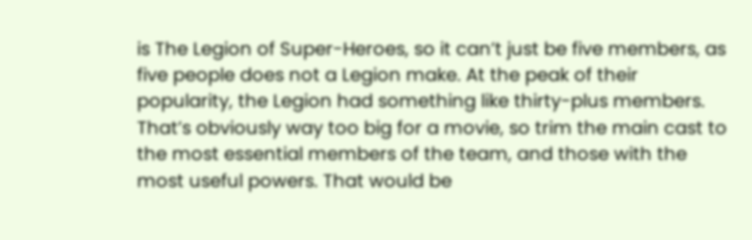is The Legion of Super-Heroes, so it can’t just be five members, as five people does not a Legion make. At the peak of their popularity, the Legion had something like thirty-plus members. That’s obviously way too big for a movie, so trim the main cast to the most essential members of the team, and those with the most useful powers. That would be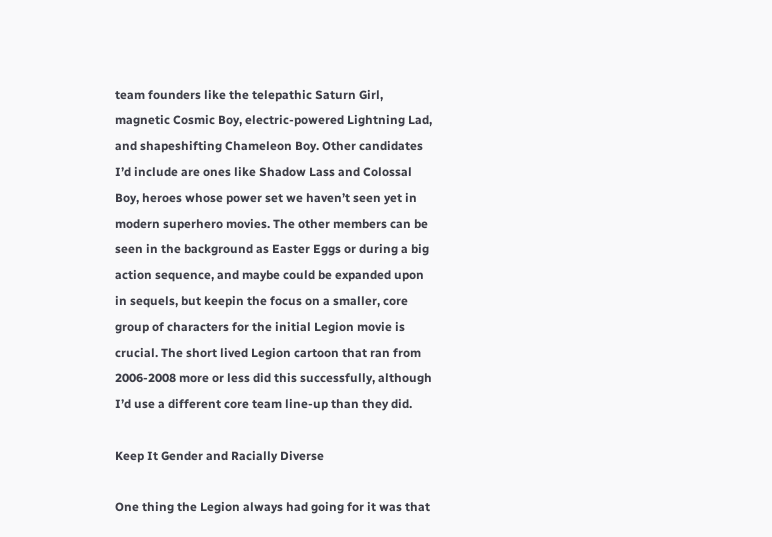team founders like the telepathic Saturn Girl, magnetic Cosmic Boy, electric-powered Lightning Lad, and shapeshifting Chameleon Boy. Other candidates I’d include are ones like Shadow Lass and Colossal Boy, heroes whose power set we haven’t seen yet in modern superhero movies. The other members can be seen in the background as Easter Eggs or during a big action sequence, and maybe could be expanded upon in sequels, but keepin the focus on a smaller, core group of characters for the initial Legion movie is crucial. The short lived Legion cartoon that ran from 2006-2008 more or less did this successfully, although I’d use a different core team line-up than they did.

Keep It Gender and Racially Diverse

One thing the Legion always had going for it was that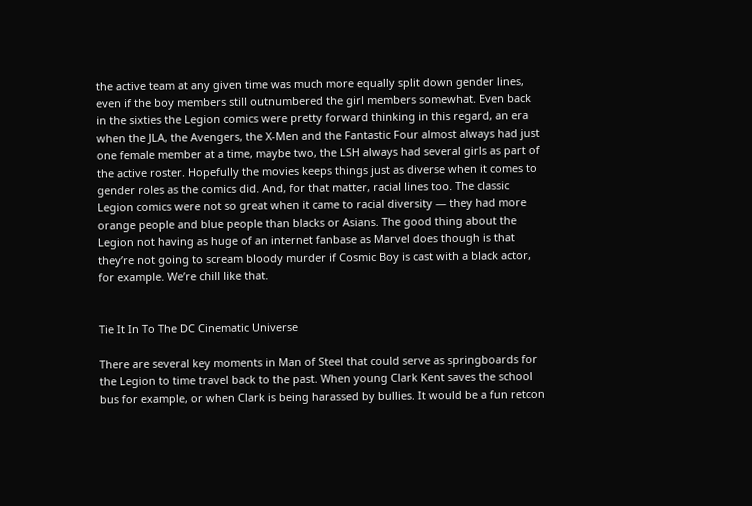the active team at any given time was much more equally split down gender lines, even if the boy members still outnumbered the girl members somewhat. Even back  in the sixties the Legion comics were pretty forward thinking in this regard, an era when the JLA, the Avengers, the X-Men and the Fantastic Four almost always had just one female member at a time, maybe two, the LSH always had several girls as part of the active roster. Hopefully the movies keeps things just as diverse when it comes to gender roles as the comics did. And, for that matter, racial lines too. The classic Legion comics were not so great when it came to racial diversity — they had more orange people and blue people than blacks or Asians. The good thing about the Legion not having as huge of an internet fanbase as Marvel does though is that they’re not going to scream bloody murder if Cosmic Boy is cast with a black actor, for example. We’re chill like that.


Tie It In To The DC Cinematic Universe

There are several key moments in Man of Steel that could serve as springboards for the Legion to time travel back to the past. When young Clark Kent saves the school bus for example, or when Clark is being harassed by bullies. It would be a fun retcon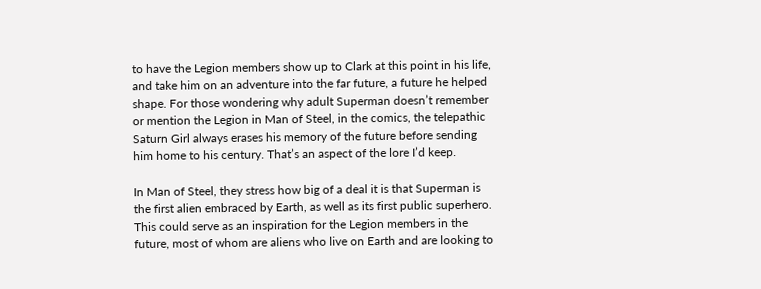to have the Legion members show up to Clark at this point in his life, and take him on an adventure into the far future, a future he helped shape. For those wondering why adult Superman doesn’t remember or mention the Legion in Man of Steel, in the comics, the telepathic Saturn Girl always erases his memory of the future before sending him home to his century. That’s an aspect of the lore I’d keep.

In Man of Steel, they stress how big of a deal it is that Superman is the first alien embraced by Earth, as well as its first public superhero. This could serve as an inspiration for the Legion members in the future, most of whom are aliens who live on Earth and are looking to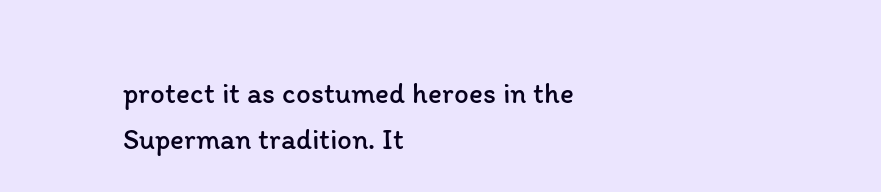protect it as costumed heroes in the Superman tradition. It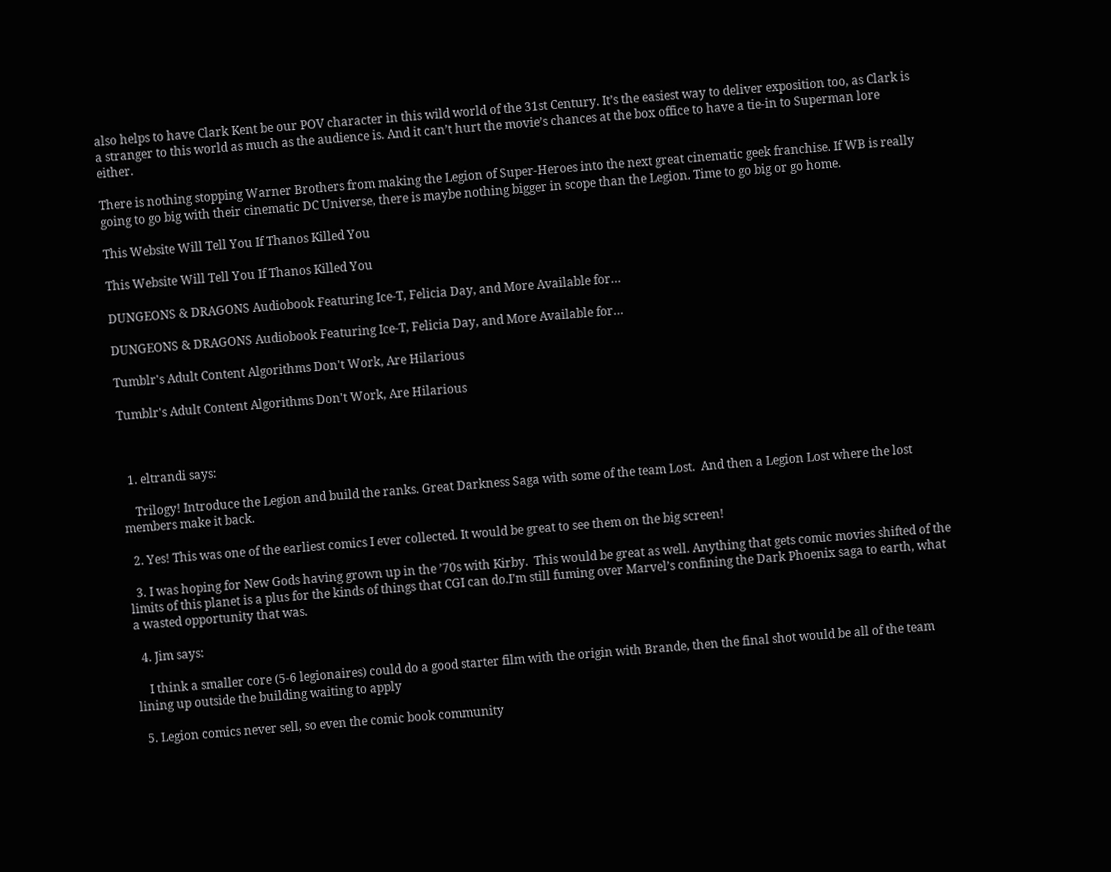also helps to have Clark Kent be our POV character in this wild world of the 31st Century. It’s the easiest way to deliver exposition too, as Clark is a stranger to this world as much as the audience is. And it can’t hurt the movie’s chances at the box office to have a tie-in to Superman lore either.

There is nothing stopping Warner Brothers from making the Legion of Super-Heroes into the next great cinematic geek franchise. If WB is really going to go big with their cinematic DC Universe, there is maybe nothing bigger in scope than the Legion. Time to go big or go home.

This Website Will Tell You If Thanos Killed You

This Website Will Tell You If Thanos Killed You

DUNGEONS & DRAGONS Audiobook Featuring Ice-T, Felicia Day, and More Available for…

DUNGEONS & DRAGONS Audiobook Featuring Ice-T, Felicia Day, and More Available for…

Tumblr's Adult Content Algorithms Don't Work, Are Hilarious

Tumblr's Adult Content Algorithms Don't Work, Are Hilarious



  1. eltrandi says:

    Trilogy! Introduce the Legion and build the ranks. Great Darkness Saga with some of the team Lost.  And then a Legion Lost where the lost members make it back.

  2. Yes! This was one of the earliest comics I ever collected. It would be great to see them on the big screen!

  3. I was hoping for New Gods having grown up in the ’70s with Kirby.  This would be great as well. Anything that gets comic movies shifted of the limits of this planet is a plus for the kinds of things that CGI can do.I’m still fuming over Marvel’s confining the Dark Phoenix saga to earth, what a wasted opportunity that was.

  4. Jim says:

    I think a smaller core (5-6 legionaires) could do a good starter film with the origin with Brande, then the final shot would be all of the team lining up outside the building waiting to apply

  5. Legion comics never sell, so even the comic book community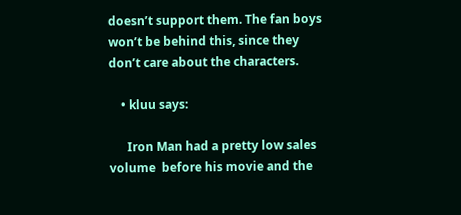doesn’t support them. The fan boys won’t be behind this, since they don’t care about the characters.

    • kluu says:

      Iron Man had a pretty low sales volume  before his movie and the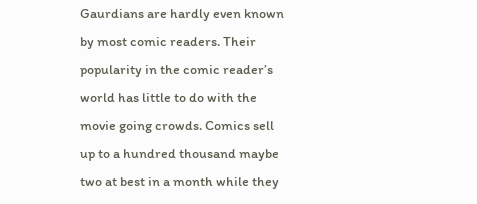Gaurdians are hardly even known by most comic readers. Their popularity in the comic reader’s world has little to do with the movie going crowds. Comics sell up to a hundred thousand maybe two at best in a month while they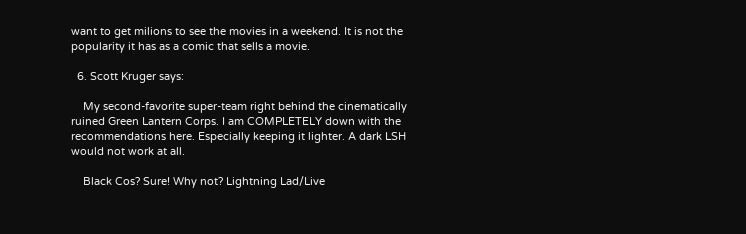want to get milions to see the movies in a weekend. It is not the popularity it has as a comic that sells a movie.

  6. Scott Kruger says:

    My second-favorite super-team right behind the cinematically ruined Green Lantern Corps. I am COMPLETELY down with the recommendations here. Especially keeping it lighter. A dark LSH would not work at all.

    Black Cos? Sure! Why not? Lightning Lad/Live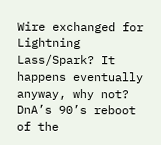Wire exchanged for Lightning Lass/Spark? It happens eventually anyway, why not? DnA’s 90’s reboot of the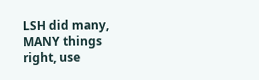LSH did many, MANY things right, use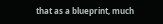that as a blueprint, much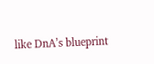like DnA’s blueprint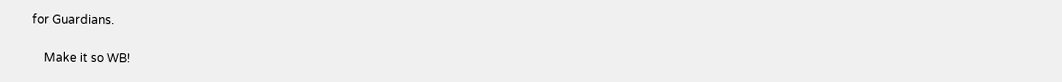for Guardians.

    Make it so WB!